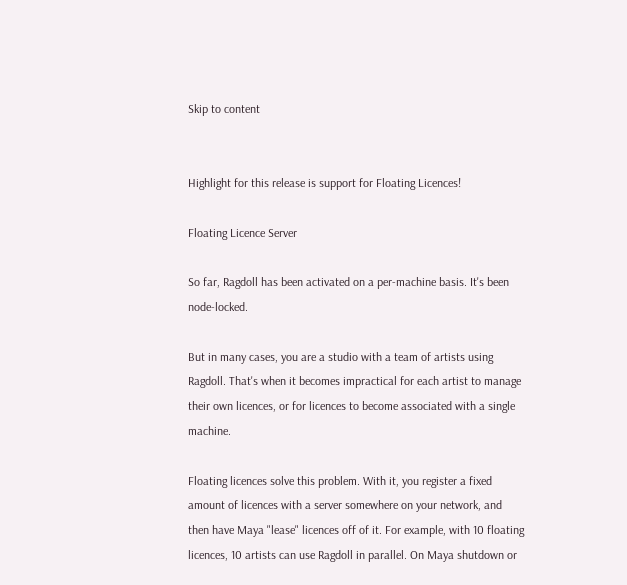Skip to content


Highlight for this release is support for Floating Licences!

Floating Licence Server

So far, Ragdoll has been activated on a per-machine basis. It's been node-locked.

But in many cases, you are a studio with a team of artists using Ragdoll. That's when it becomes impractical for each artist to manage their own licences, or for licences to become associated with a single machine.

Floating licences solve this problem. With it, you register a fixed amount of licences with a server somewhere on your network, and then have Maya "lease" licences off of it. For example, with 10 floating licences, 10 artists can use Ragdoll in parallel. On Maya shutdown or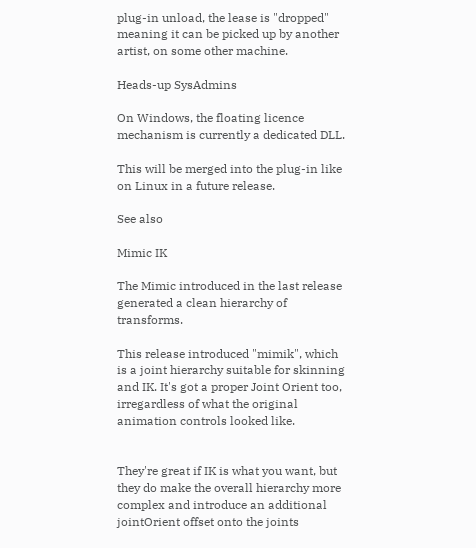plug-in unload, the lease is "dropped" meaning it can be picked up by another artist, on some other machine.

Heads-up SysAdmins

On Windows, the floating licence mechanism is currently a dedicated DLL.

This will be merged into the plug-in like on Linux in a future release.

See also

Mimic IK

The Mimic introduced in the last release generated a clean hierarchy of transforms.

This release introduced "mimik", which is a joint hierarchy suitable for skinning and IK. It's got a proper Joint Orient too, irregardless of what the original animation controls looked like.


They're great if IK is what you want, but they do make the overall hierarchy more complex and introduce an additional jointOrient offset onto the joints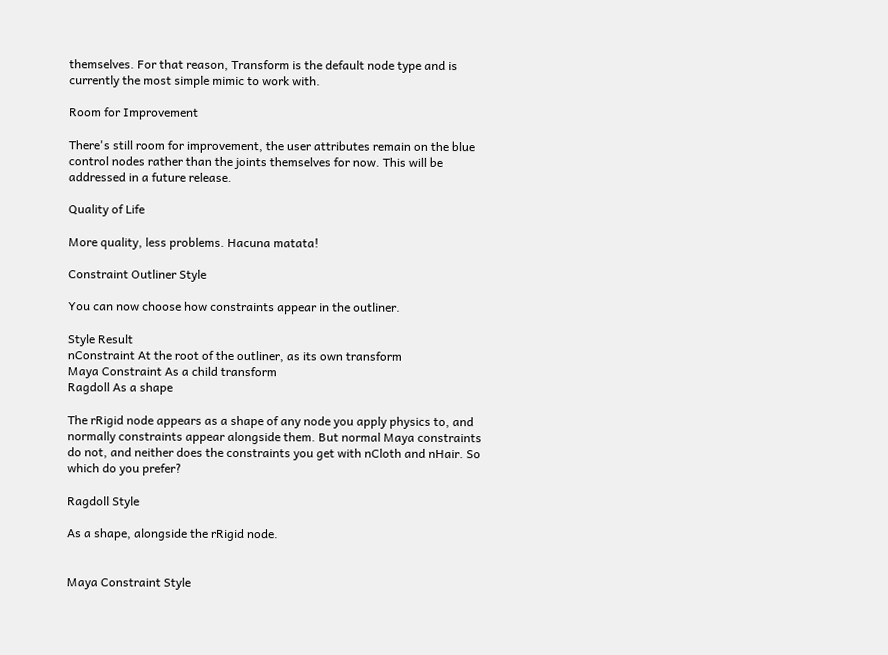themselves. For that reason, Transform is the default node type and is currently the most simple mimic to work with.

Room for Improvement

There's still room for improvement, the user attributes remain on the blue control nodes rather than the joints themselves for now. This will be addressed in a future release.

Quality of Life

More quality, less problems. Hacuna matata!

Constraint Outliner Style

You can now choose how constraints appear in the outliner.

Style Result
nConstraint At the root of the outliner, as its own transform
Maya Constraint As a child transform
Ragdoll As a shape

The rRigid node appears as a shape of any node you apply physics to, and normally constraints appear alongside them. But normal Maya constraints do not, and neither does the constraints you get with nCloth and nHair. So which do you prefer?

Ragdoll Style

As a shape, alongside the rRigid node.


Maya Constraint Style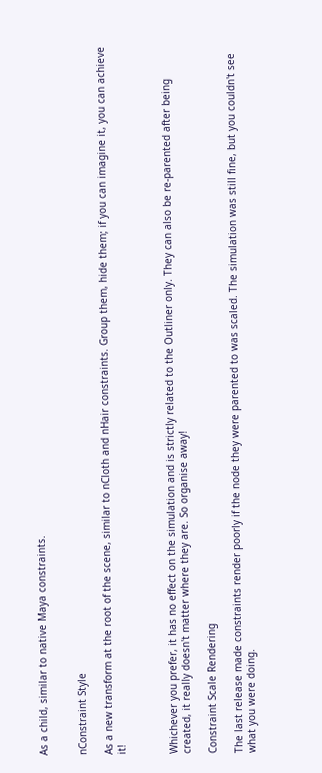As a child, similar to native Maya constraints.


nConstraint Style

As a new transform at the root of the scene, similar to nCloth and nHair constraints. Group them, hide them; if you can imagine it, you can achieve it!



Whichever you prefer, it has no effect on the simulation and is strictly related to the Outliner only. They can also be re-parented after being created, it really doesn't matter where they are. So organise away!

Constraint Scale Rendering

The last release made constraints render poorly if the node they were parented to was scaled. The simulation was still fine, but you couldn't see what you were doing.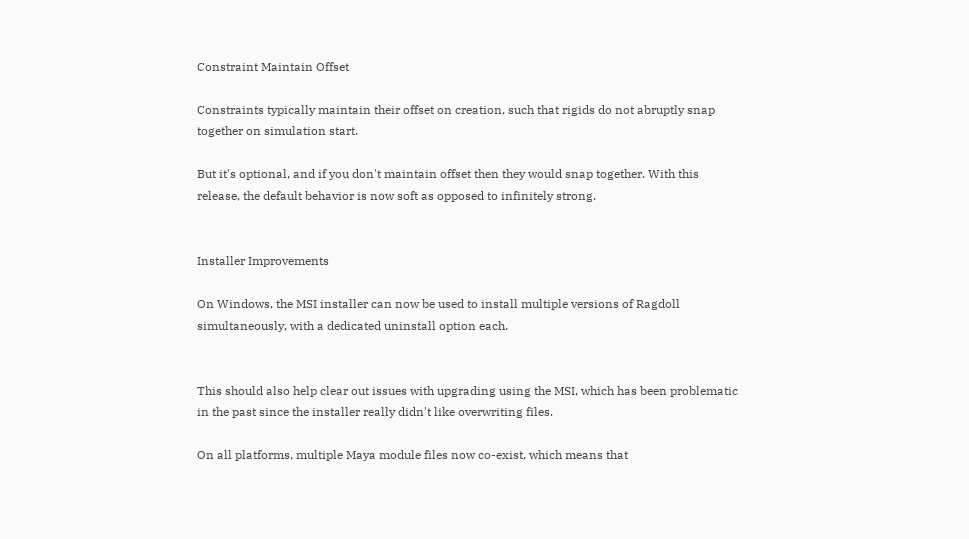Constraint Maintain Offset

Constraints typically maintain their offset on creation, such that rigids do not abruptly snap together on simulation start.

But it's optional, and if you don't maintain offset then they would snap together. With this release, the default behavior is now soft as opposed to infinitely strong.


Installer Improvements

On Windows, the MSI installer can now be used to install multiple versions of Ragdoll simultaneously, with a dedicated uninstall option each.


This should also help clear out issues with upgrading using the MSI, which has been problematic in the past since the installer really didn't like overwriting files.

On all platforms, multiple Maya module files now co-exist, which means that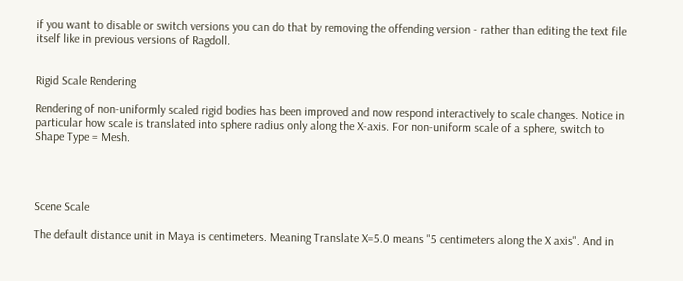if you want to disable or switch versions you can do that by removing the offending version - rather than editing the text file itself like in previous versions of Ragdoll.


Rigid Scale Rendering

Rendering of non-uniformly scaled rigid bodies has been improved and now respond interactively to scale changes. Notice in particular how scale is translated into sphere radius only along the X-axis. For non-uniform scale of a sphere, switch to Shape Type = Mesh.




Scene Scale

The default distance unit in Maya is centimeters. Meaning Translate X=5.0 means "5 centimeters along the X axis". And in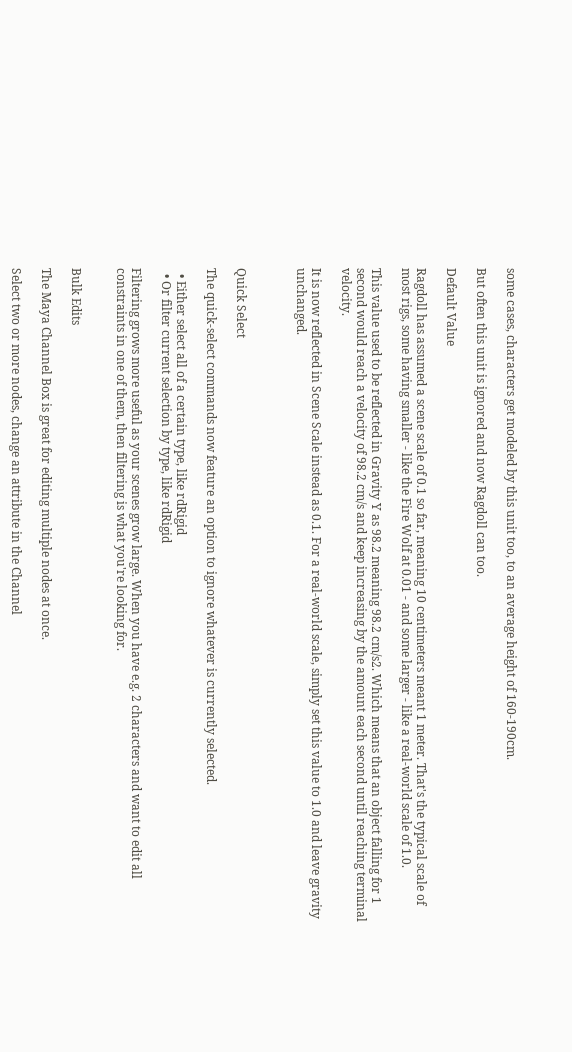some cases, characters get modeled by this unit too, to an average height of 160-190cm.

But often this unit is ignored and now Ragdoll can too.

Default Value

Ragdoll has assumed a scene scale of 0.1 so far, meaning 10 centimeters meant 1 meter. That's the typical scale of most rigs, some having smaller - like the Fire Wolf at 0.01 - and some larger - like a real-world scale of 1.0.

This value used to be reflected in Gravity Y as 98.2 meaning 98.2 cm/s2. Which means that an object falling for 1 second would reach a velocity of 98.2 cm/s and keep increasing by the amount each second until reaching terminal velocity.

It is now reflected in Scene Scale instead as 0.1. For a real-world scale, simply set this value to 1.0 and leave gravity unchanged.



Quick Select

The quick-select commands now feature an option to ignore whatever is currently selected.

  • Either select all of a certain type, like rdRigid
  • Or filter current selection by type, like rdRigid

Filtering grows more useful as your scenes grow large. When you have e.g. 2 characters and want to edit all constraints in one of them, then filtering is what you're looking for.


Bulk Edits

The Maya Channel Box is great for editing multiple nodes at once.

Select two or more nodes, change an attribute in the Channel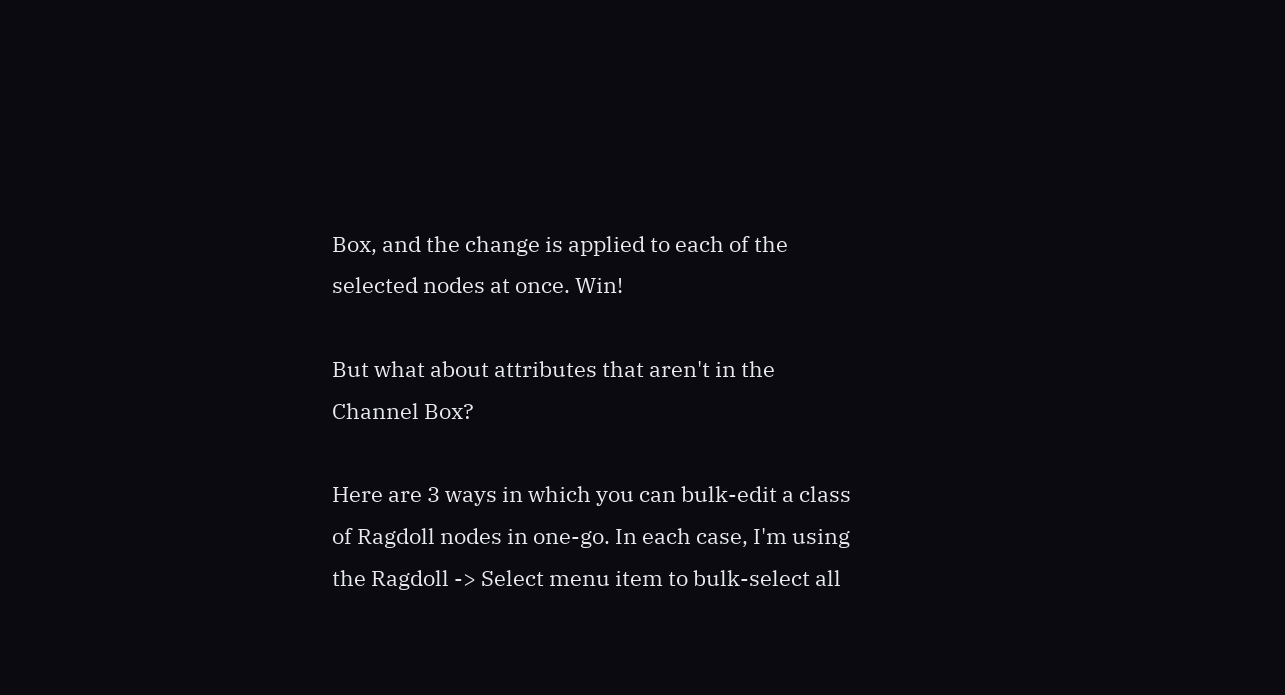Box, and the change is applied to each of the selected nodes at once. Win!

But what about attributes that aren't in the Channel Box?

Here are 3 ways in which you can bulk-edit a class of Ragdoll nodes in one-go. In each case, I'm using the Ragdoll -> Select menu item to bulk-select all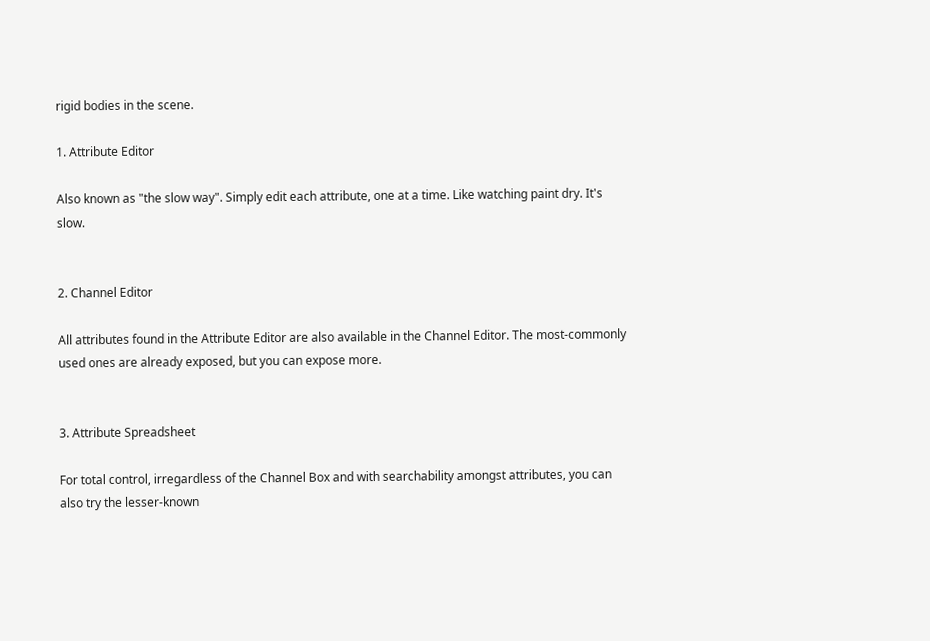rigid bodies in the scene.

1. Attribute Editor

Also known as "the slow way". Simply edit each attribute, one at a time. Like watching paint dry. It's slow.


2. Channel Editor

All attributes found in the Attribute Editor are also available in the Channel Editor. The most-commonly used ones are already exposed, but you can expose more.


3. Attribute Spreadsheet

For total control, irregardless of the Channel Box and with searchability amongst attributes, you can also try the lesser-known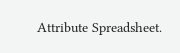Attribute Spreadsheet.